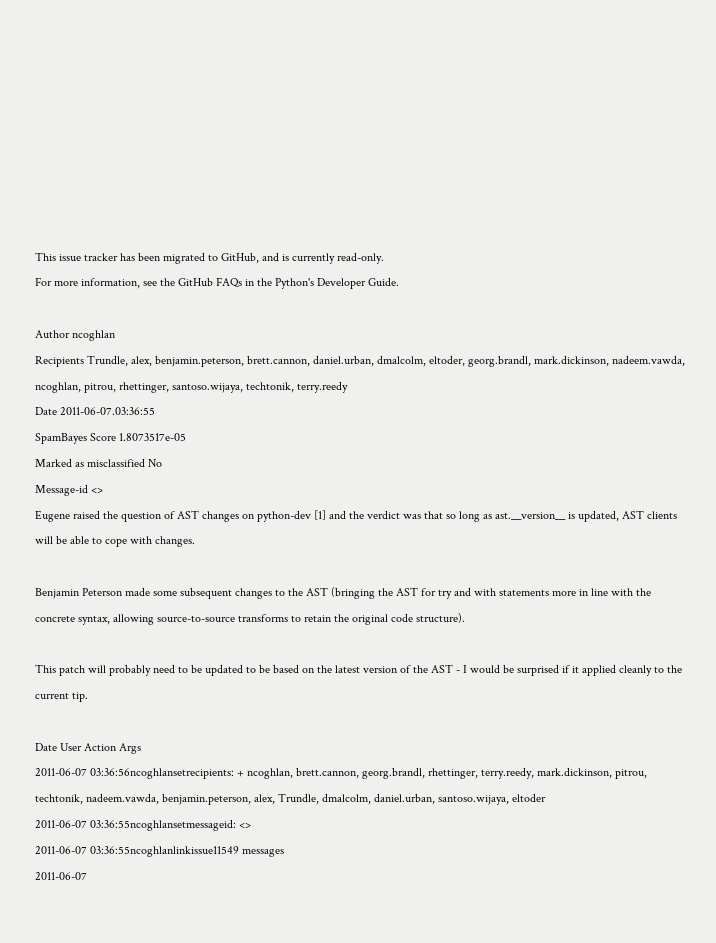This issue tracker has been migrated to GitHub, and is currently read-only.
For more information, see the GitHub FAQs in the Python's Developer Guide.

Author ncoghlan
Recipients Trundle, alex, benjamin.peterson, brett.cannon, daniel.urban, dmalcolm, eltoder, georg.brandl, mark.dickinson, nadeem.vawda, ncoghlan, pitrou, rhettinger, santoso.wijaya, techtonik, terry.reedy
Date 2011-06-07.03:36:55
SpamBayes Score 1.8073517e-05
Marked as misclassified No
Message-id <>
Eugene raised the question of AST changes on python-dev [1] and the verdict was that so long as ast.__version__ is updated, AST clients will be able to cope with changes.

Benjamin Peterson made some subsequent changes to the AST (bringing the AST for try and with statements more in line with the concrete syntax, allowing source-to-source transforms to retain the original code structure).

This patch will probably need to be updated to be based on the latest version of the AST - I would be surprised if it applied cleanly to the current tip.

Date User Action Args
2011-06-07 03:36:56ncoghlansetrecipients: + ncoghlan, brett.cannon, georg.brandl, rhettinger, terry.reedy, mark.dickinson, pitrou, techtonik, nadeem.vawda, benjamin.peterson, alex, Trundle, dmalcolm, daniel.urban, santoso.wijaya, eltoder
2011-06-07 03:36:55ncoghlansetmessageid: <>
2011-06-07 03:36:55ncoghlanlinkissue11549 messages
2011-06-07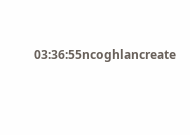03:36:55ncoghlancreate